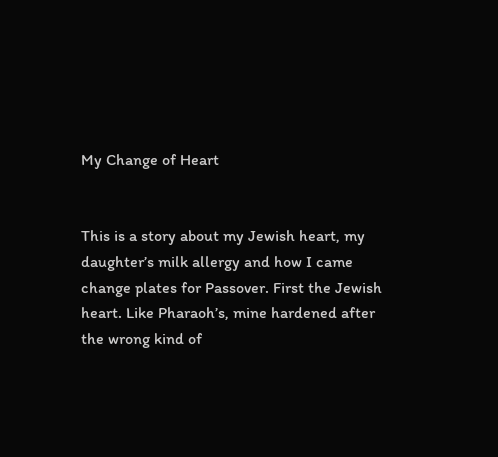My Change of Heart


This is a story about my Jewish heart, my daughter’s milk allergy and how I came change plates for Passover. First the Jewish heart. Like Pharaoh’s, mine hardened after the wrong kind of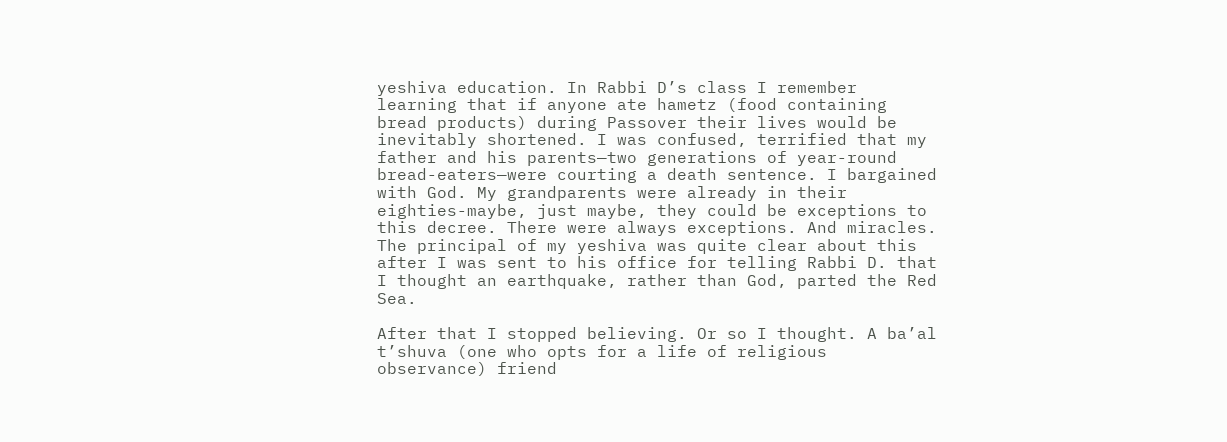yeshiva education. In Rabbi D’s class I remember learning that if anyone ate hametz (food containing bread products) during Passover their lives would be inevitably shortened. I was confused, terrified that my father and his parents—two generations of year-round bread-eaters—were courting a death sentence. I bargained with God. My grandparents were already in their eighties-maybe, just maybe, they could be exceptions to this decree. There were always exceptions. And miracles. The principal of my yeshiva was quite clear about this after I was sent to his office for telling Rabbi D. that I thought an earthquake, rather than God, parted the Red Sea.

After that I stopped believing. Or so I thought. A ba’al t’shuva (one who opts for a life of religious observance) friend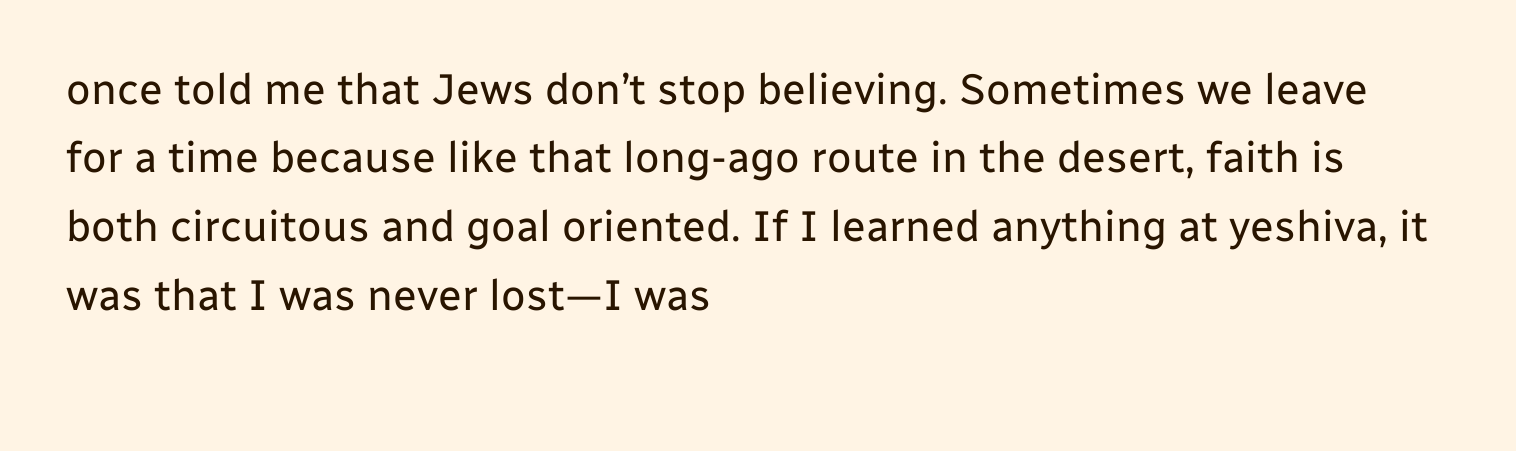once told me that Jews don’t stop believing. Sometimes we leave for a time because like that long-ago route in the desert, faith is both circuitous and goal oriented. If I learned anything at yeshiva, it was that I was never lost—I was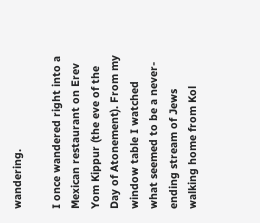wandering.

I once wandered right into a Mexican restaurant on Erev Yom Kippur (the eve of the Day of Atonement). From my window table I watched what seemed to be a never-ending stream of Jews walking home from Kol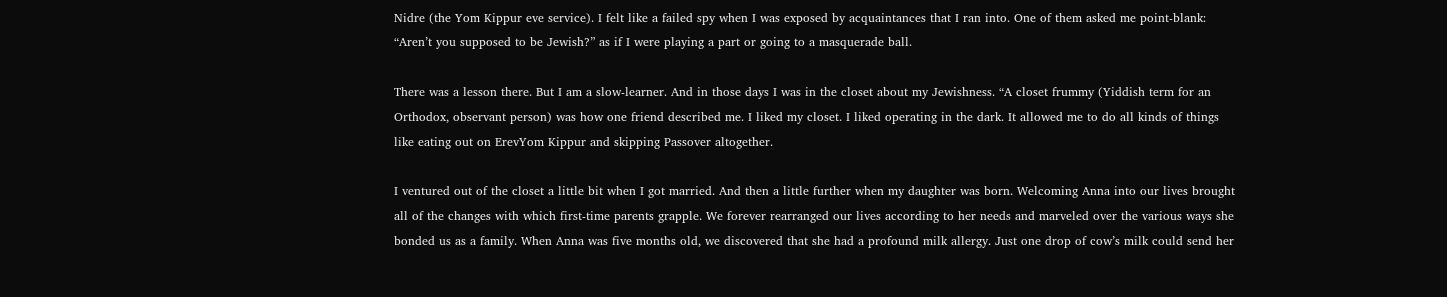Nidre (the Yom Kippur eve service). I felt like a failed spy when I was exposed by acquaintances that I ran into. One of them asked me point-blank: “Aren’t you supposed to be Jewish?” as if I were playing a part or going to a masquerade ball.

There was a lesson there. But I am a slow-learner. And in those days I was in the closet about my Jewishness. “A closet frummy (Yiddish term for an Orthodox, observant person) was how one friend described me. I liked my closet. I liked operating in the dark. It allowed me to do all kinds of things like eating out on ErevYom Kippur and skipping Passover altogether.

I ventured out of the closet a little bit when I got married. And then a little further when my daughter was born. Welcoming Anna into our lives brought all of the changes with which first-time parents grapple. We forever rearranged our lives according to her needs and marveled over the various ways she bonded us as a family. When Anna was five months old, we discovered that she had a profound milk allergy. Just one drop of cow’s milk could send her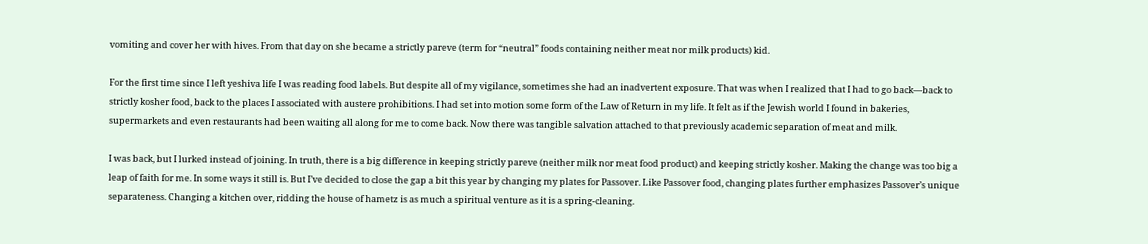vomiting and cover her with hives. From that day on she became a strictly pareve (term for “neutral” foods containing neither meat nor milk products) kid.

For the first time since I left yeshiva life I was reading food labels. But despite all of my vigilance, sometimes she had an inadvertent exposure. That was when I realized that I had to go back—back to strictly kosher food, back to the places I associated with austere prohibitions. I had set into motion some form of the Law of Return in my life. It felt as if the Jewish world I found in bakeries, supermarkets and even restaurants had been waiting all along for me to come back. Now there was tangible salvation attached to that previously academic separation of meat and milk.

I was back, but I lurked instead of joining. In truth, there is a big difference in keeping strictly pareve (neither milk nor meat food product) and keeping strictly kosher. Making the change was too big a leap of faith for me. In some ways it still is. But I’ve decided to close the gap a bit this year by changing my plates for Passover. Like Passover food, changing plates further emphasizes Passover’s unique separateness. Changing a kitchen over, ridding the house of hametz is as much a spiritual venture as it is a spring-cleaning.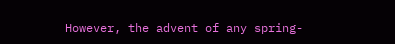However, the advent of any spring-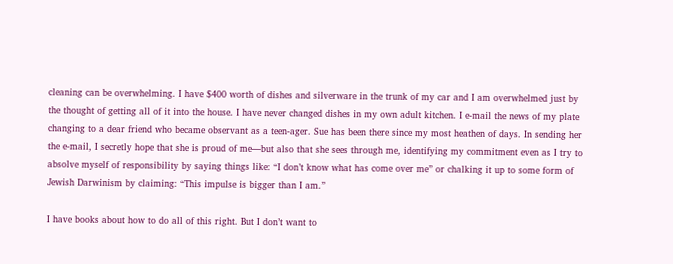cleaning can be overwhelming. I have $400 worth of dishes and silverware in the trunk of my car and I am overwhelmed just by the thought of getting all of it into the house. I have never changed dishes in my own adult kitchen. I e-mail the news of my plate changing to a dear friend who became observant as a teen-ager. Sue has been there since my most heathen of days. In sending her the e-mail, I secretly hope that she is proud of me—but also that she sees through me, identifying my commitment even as I try to absolve myself of responsibility by saying things like: “I don’t know what has come over me” or chalking it up to some form of Jewish Darwinism by claiming: “This impulse is bigger than I am.”

I have books about how to do all of this right. But I don’t want to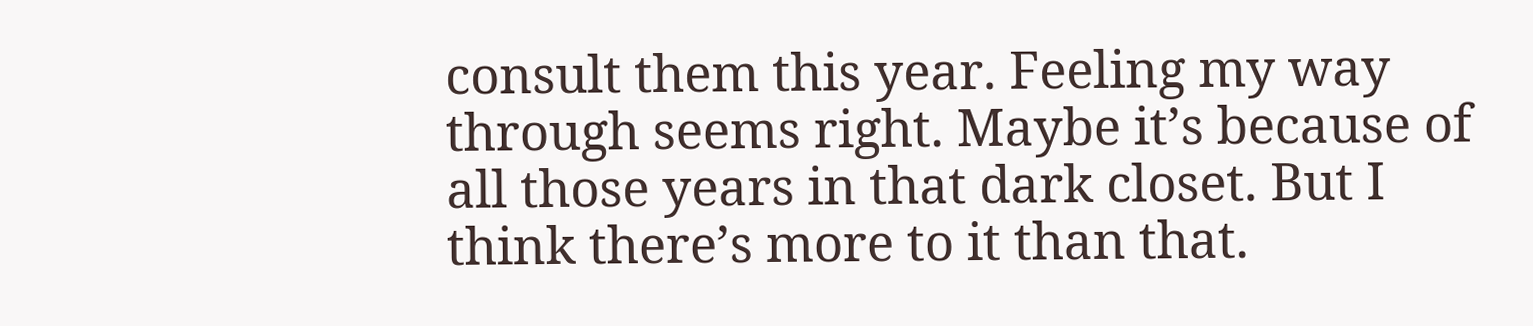consult them this year. Feeling my way through seems right. Maybe it’s because of all those years in that dark closet. But I think there’s more to it than that.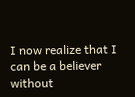I now realize that I can be a believer without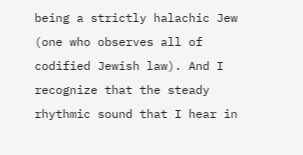being a strictly halachic Jew (one who observes all of codified Jewish law). And I recognize that the steady rhythmic sound that I hear in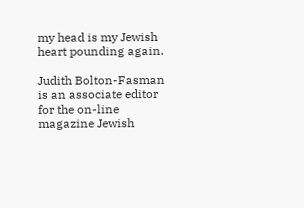my head is my Jewish heart pounding again.

Judith Bolton-Fasman is an associate editor for the on-line magazine Jewish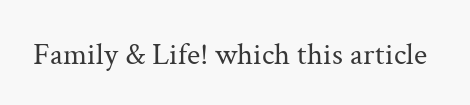Family & Life! which this article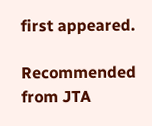first appeared.

Recommended from JTA